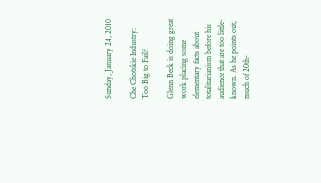Sunday, January 24, 2010

Che Chotskie Industry: Too Big to Fail?

Glenn Beck is doing great work placing some elementary facts about totalitarianism before his audience that are too little-known. As he points out, much of 20th-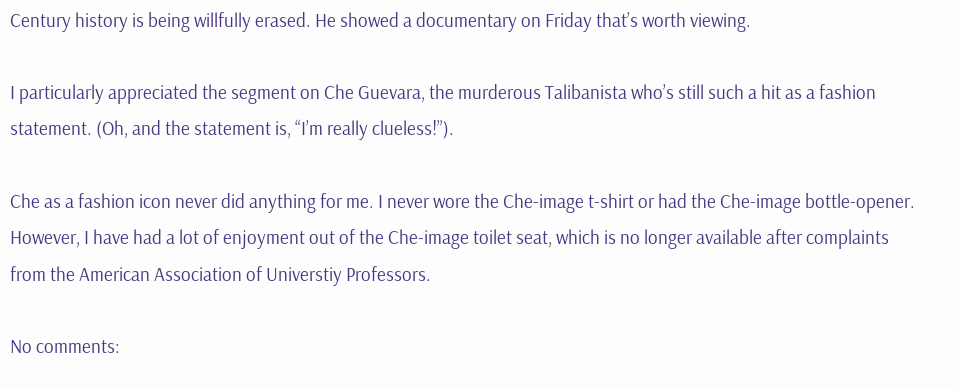Century history is being willfully erased. He showed a documentary on Friday that’s worth viewing.

I particularly appreciated the segment on Che Guevara, the murderous Talibanista who’s still such a hit as a fashion statement. (Oh, and the statement is, “I’m really clueless!”).

Che as a fashion icon never did anything for me. I never wore the Che-image t-shirt or had the Che-image bottle-opener. However, I have had a lot of enjoyment out of the Che-image toilet seat, which is no longer available after complaints from the American Association of Universtiy Professors.

No comments: